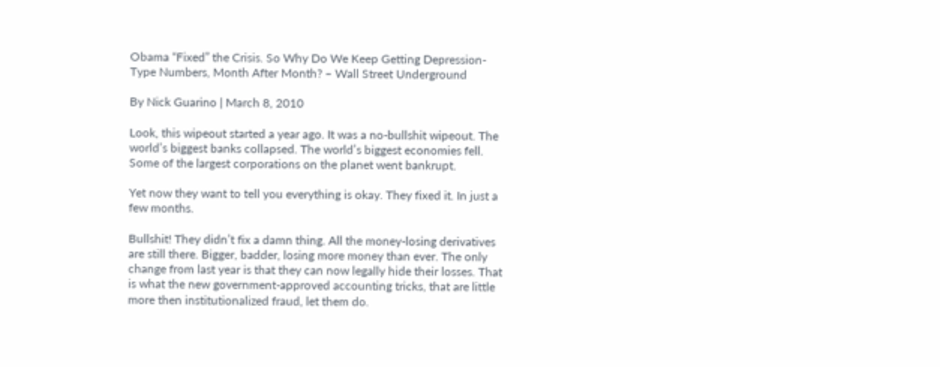Obama “Fixed” the Crisis. So Why Do We Keep Getting Depression-Type Numbers, Month After Month? – Wall Street Underground

By Nick Guarino | March 8, 2010

Look, this wipeout started a year ago. It was a no-bullshit wipeout. The world’s biggest banks collapsed. The world’s biggest economies fell. Some of the largest corporations on the planet went bankrupt.

Yet now they want to tell you everything is okay. They fixed it. In just a few months.

Bullshit! They didn’t fix a damn thing. All the money-losing derivatives are still there. Bigger, badder, losing more money than ever. The only change from last year is that they can now legally hide their losses. That is what the new government-approved accounting tricks, that are little more then institutionalized fraud, let them do.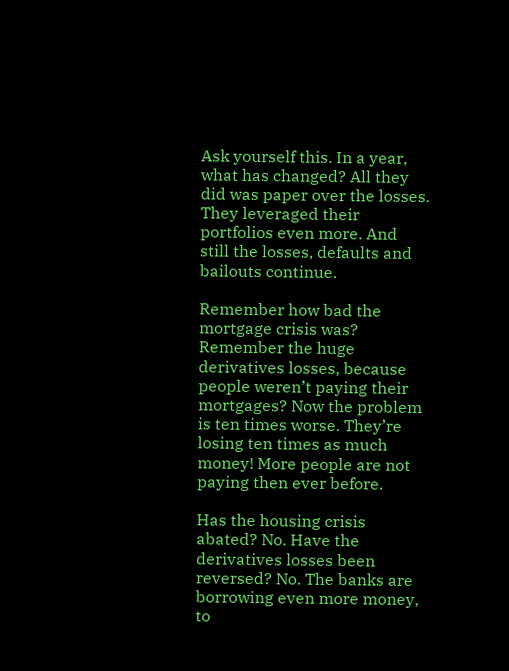Ask yourself this. In a year, what has changed? All they did was paper over the losses. They leveraged their portfolios even more. And still the losses, defaults and bailouts continue.

Remember how bad the mortgage crisis was? Remember the huge derivatives losses, because people weren’t paying their mortgages? Now the problem is ten times worse. They’re losing ten times as much money! More people are not paying then ever before.

Has the housing crisis abated? No. Have the derivatives losses been reversed? No. The banks are borrowing even more money, to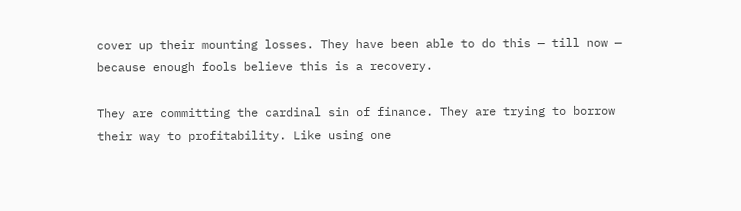cover up their mounting losses. They have been able to do this — till now — because enough fools believe this is a recovery.

They are committing the cardinal sin of finance. They are trying to borrow their way to profitability. Like using one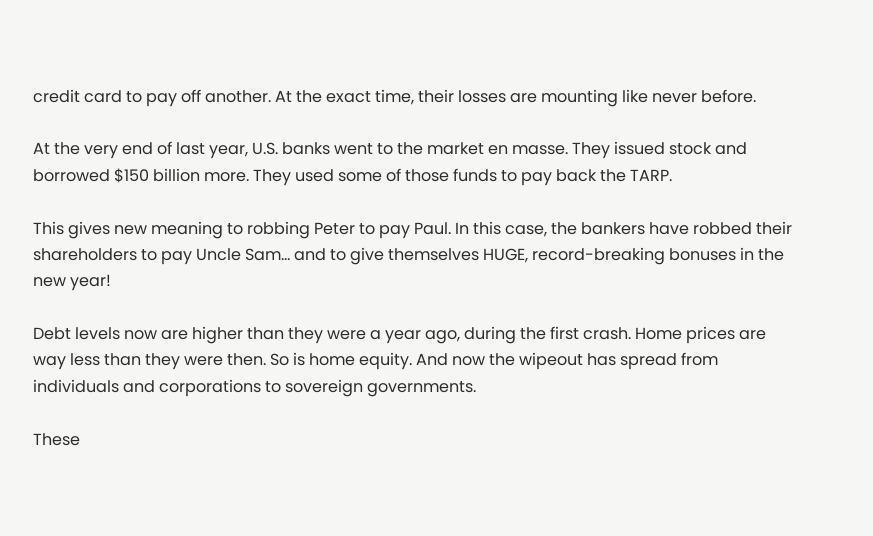credit card to pay off another. At the exact time, their losses are mounting like never before.

At the very end of last year, U.S. banks went to the market en masse. They issued stock and borrowed $150 billion more. They used some of those funds to pay back the TARP.

This gives new meaning to robbing Peter to pay Paul. In this case, the bankers have robbed their shareholders to pay Uncle Sam… and to give themselves HUGE, record-breaking bonuses in the new year!

Debt levels now are higher than they were a year ago, during the first crash. Home prices are way less than they were then. So is home equity. And now the wipeout has spread from individuals and corporations to sovereign governments.

These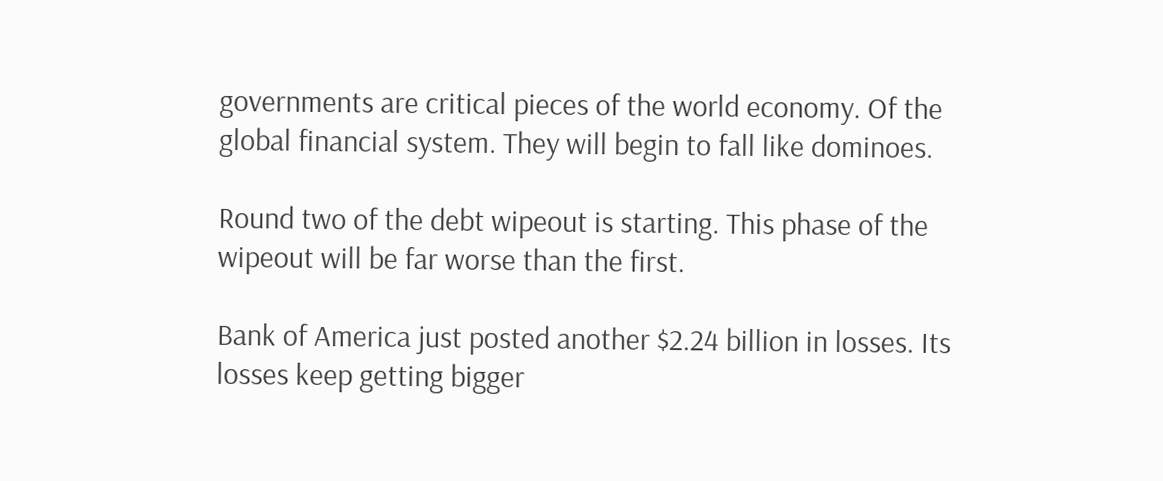governments are critical pieces of the world economy. Of the global financial system. They will begin to fall like dominoes.

Round two of the debt wipeout is starting. This phase of the wipeout will be far worse than the first.

Bank of America just posted another $2.24 billion in losses. Its losses keep getting bigger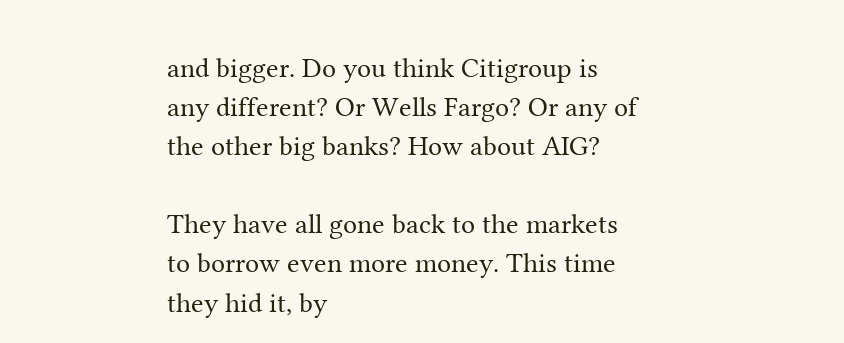and bigger. Do you think Citigroup is any different? Or Wells Fargo? Or any of the other big banks? How about AIG?

They have all gone back to the markets to borrow even more money. This time they hid it, by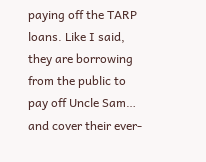paying off the TARP loans. Like I said, they are borrowing from the public to pay off Uncle Sam… and cover their ever-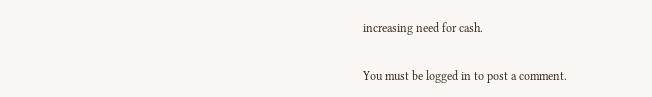increasing need for cash.


You must be logged in to post a comment.